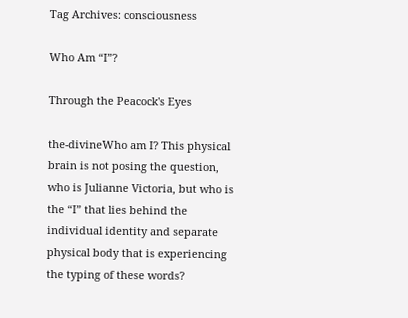Tag Archives: consciousness

Who Am “I”?

Through the Peacock's Eyes

the-divineWho am I? This physical brain is not posing the question, who is Julianne Victoria, but who is the “I” that lies behind the individual identity and separate physical body that is experiencing the typing of these words?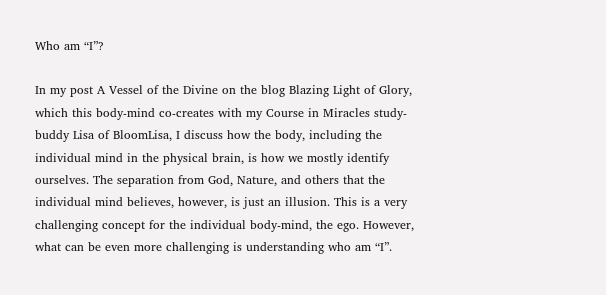Who am “I”?

In my post A Vessel of the Divine on the blog Blazing Light of Glory, which this body-mind co-creates with my Course in Miracles study-buddy Lisa of BloomLisa, I discuss how the body, including the individual mind in the physical brain, is how we mostly identify ourselves. The separation from God, Nature, and others that the individual mind believes, however, is just an illusion. This is a very challenging concept for the individual body-mind, the ego. However, what can be even more challenging is understanding who am “I”.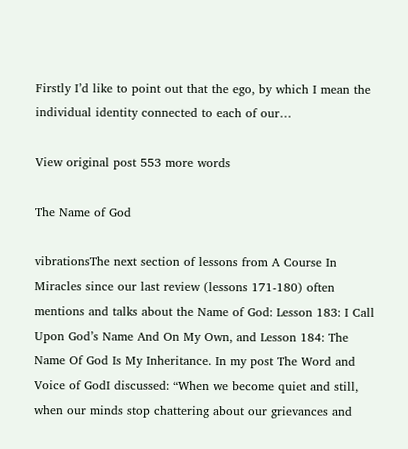Firstly I’d like to point out that the ego, by which I mean the individual identity connected to each of our…

View original post 553 more words

The Name of God

vibrationsThe next section of lessons from A Course In Miracles since our last review (lessons 171-180) often mentions and talks about the Name of God: Lesson 183: I Call Upon God’s Name And On My Own, and Lesson 184: The Name Of God Is My Inheritance. In my post The Word and Voice of GodI discussed: “When we become quiet and still, when our minds stop chattering about our grievances and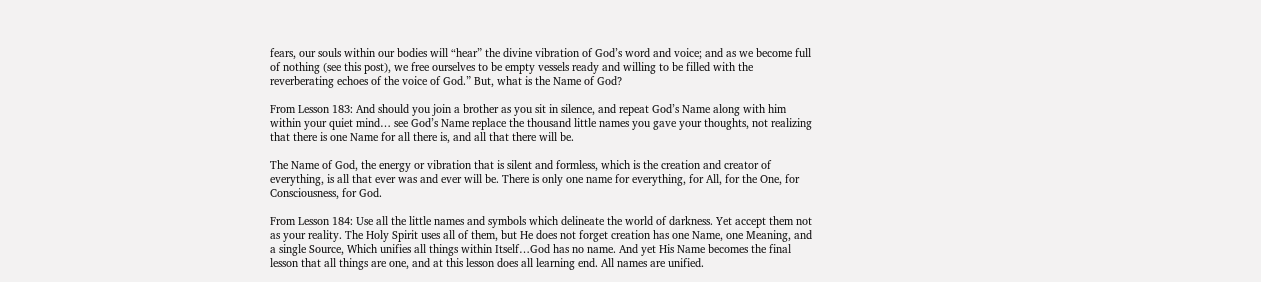fears, our souls within our bodies will “hear” the divine vibration of God’s word and voice; and as we become full of nothing (see this post), we free ourselves to be empty vessels ready and willing to be filled with the reverberating echoes of the voice of God.” But, what is the Name of God?

From Lesson 183: And should you join a brother as you sit in silence, and repeat God’s Name along with him within your quiet mind… see God’s Name replace the thousand little names you gave your thoughts, not realizing that there is one Name for all there is, and all that there will be.

The Name of God, the energy or vibration that is silent and formless, which is the creation and creator of everything, is all that ever was and ever will be. There is only one name for everything, for All, for the One, for Consciousness, for God.

From Lesson 184: Use all the little names and symbols which delineate the world of darkness. Yet accept them not as your reality. The Holy Spirit uses all of them, but He does not forget creation has one Name, one Meaning, and a single Source, Which unifies all things within Itself…God has no name. And yet His Name becomes the final lesson that all things are one, and at this lesson does all learning end. All names are unified.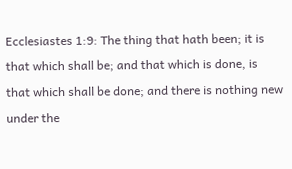Ecclesiastes 1:9: The thing that hath been; it is that which shall be; and that which is done, is that which shall be done; and there is nothing new under the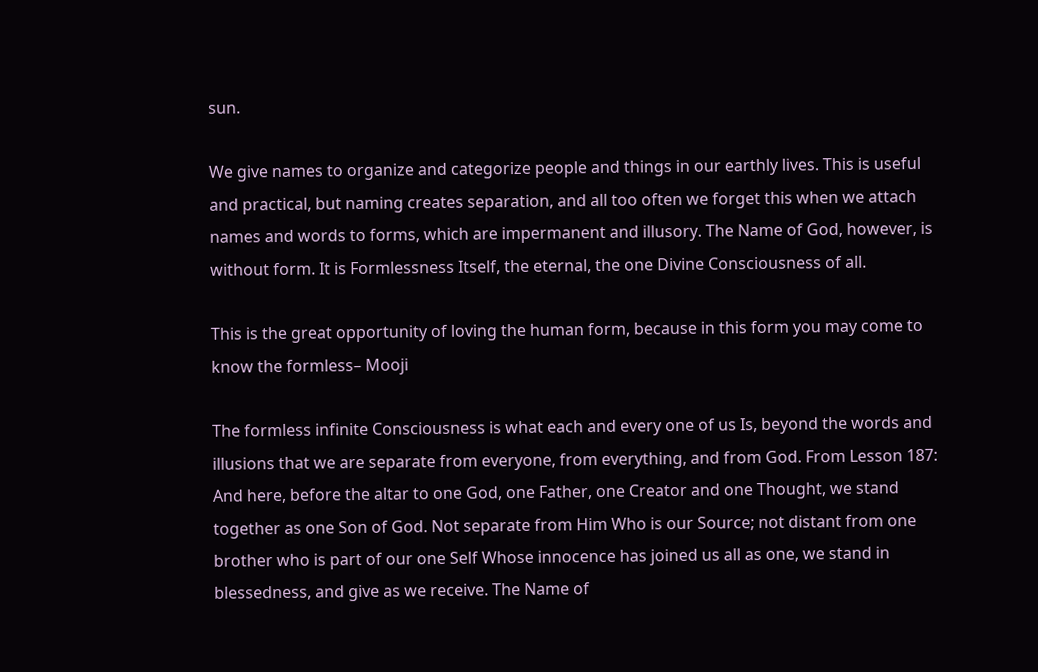sun.

We give names to organize and categorize people and things in our earthly lives. This is useful and practical, but naming creates separation, and all too often we forget this when we attach names and words to forms, which are impermanent and illusory. The Name of God, however, is without form. It is Formlessness Itself, the eternal, the one Divine Consciousness of all.

This is the great opportunity of loving the human form, because in this form you may come to know the formless– Mooji

The formless infinite Consciousness is what each and every one of us Is, beyond the words and illusions that we are separate from everyone, from everything, and from God. From Lesson 187: And here, before the altar to one God, one Father, one Creator and one Thought, we stand together as one Son of God. Not separate from Him Who is our Source; not distant from one brother who is part of our one Self Whose innocence has joined us all as one, we stand in blessedness, and give as we receive. The Name of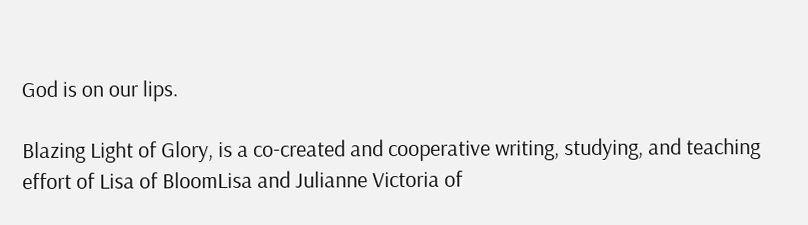God is on our lips.

Blazing Light of Glory, is a co-created and cooperative writing, studying, and teaching effort of Lisa of BloomLisa and Julianne Victoria of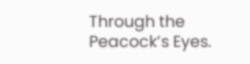Through the Peacock’s Eyes.